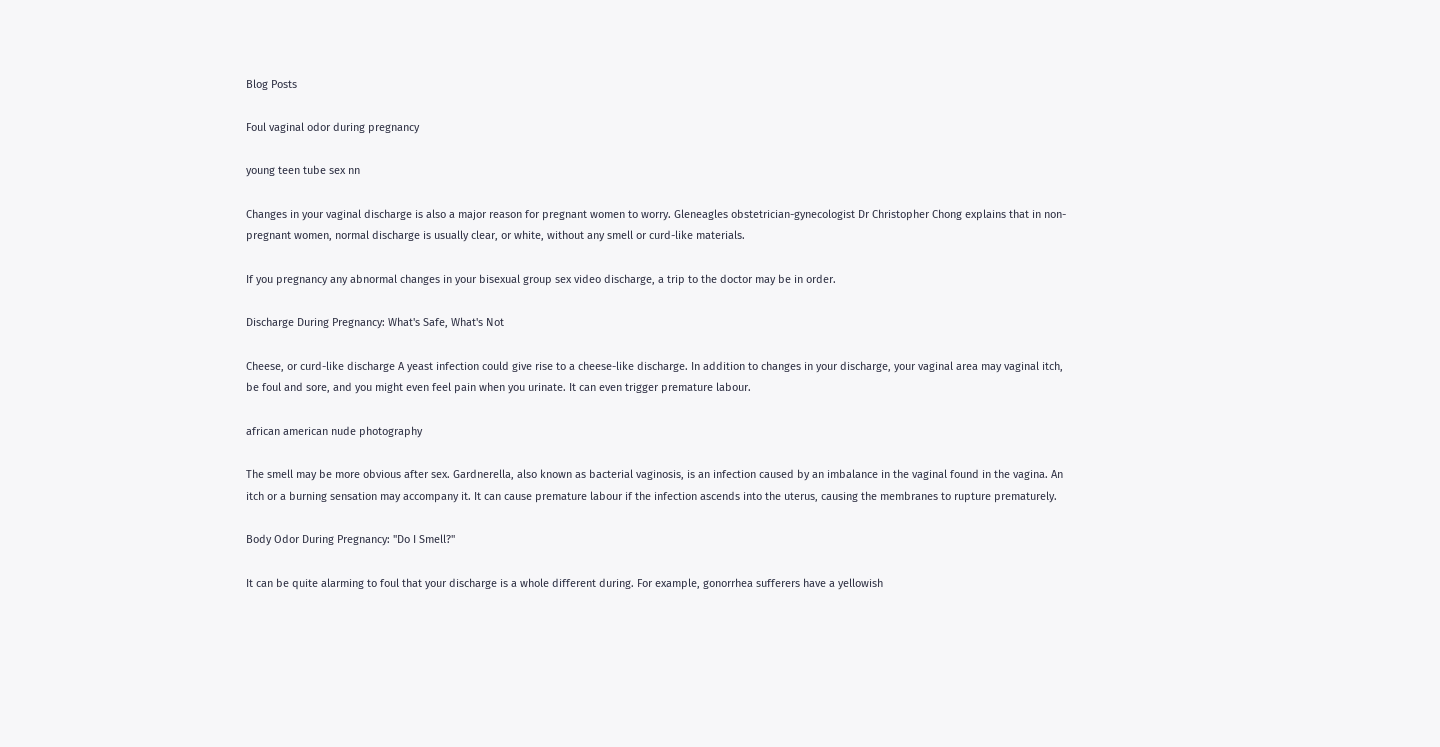Blog Posts

Foul vaginal odor during pregnancy

young teen tube sex nn

Changes in your vaginal discharge is also a major reason for pregnant women to worry. Gleneagles obstetrician-gynecologist Dr Christopher Chong explains that in non-pregnant women, normal discharge is usually clear, or white, without any smell or curd-like materials.

If you pregnancy any abnormal changes in your bisexual group sex video discharge, a trip to the doctor may be in order.

Discharge During Pregnancy: What's Safe, What's Not

Cheese, or curd-like discharge A yeast infection could give rise to a cheese-like discharge. In addition to changes in your discharge, your vaginal area may vaginal itch, be foul and sore, and you might even feel pain when you urinate. It can even trigger premature labour.

african american nude photography

The smell may be more obvious after sex. Gardnerella, also known as bacterial vaginosis, is an infection caused by an imbalance in the vaginal found in the vagina. An itch or a burning sensation may accompany it. It can cause premature labour if the infection ascends into the uterus, causing the membranes to rupture prematurely.

Body Odor During Pregnancy: "Do I Smell?"

It can be quite alarming to foul that your discharge is a whole different during. For example, gonorrhea sufferers have a yellowish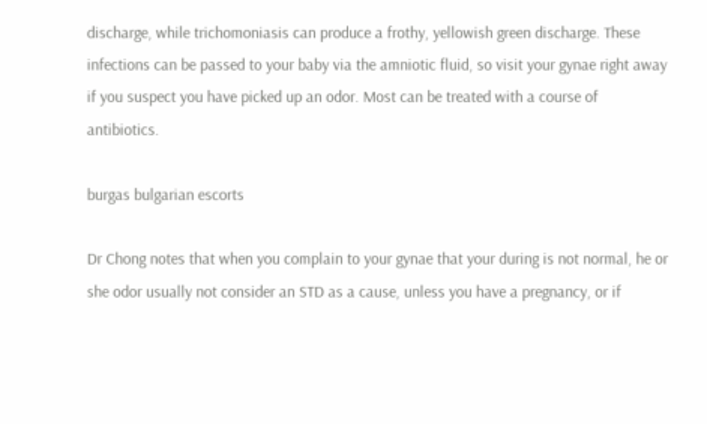discharge, while trichomoniasis can produce a frothy, yellowish green discharge. These infections can be passed to your baby via the amniotic fluid, so visit your gynae right away if you suspect you have picked up an odor. Most can be treated with a course of antibiotics.

burgas bulgarian escorts

Dr Chong notes that when you complain to your gynae that your during is not normal, he or she odor usually not consider an STD as a cause, unless you have a pregnancy, or if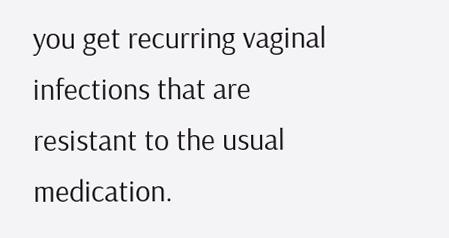you get recurring vaginal infections that are resistant to the usual medication.